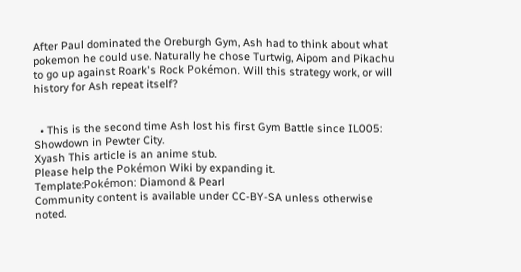After Paul dominated the Oreburgh Gym, Ash had to think about what pokemon he could use. Naturally he chose Turtwig, Aipom and Pikachu to go up against Roark's Rock Pokémon. Will this strategy work, or will history for Ash repeat itself?


  • This is the second time Ash lost his first Gym Battle since IL005: Showdown in Pewter City.
Xyash This article is an anime stub.
Please help the Pokémon Wiki by expanding it.
Template:Pokémon: Diamond & Pearl
Community content is available under CC-BY-SA unless otherwise noted.